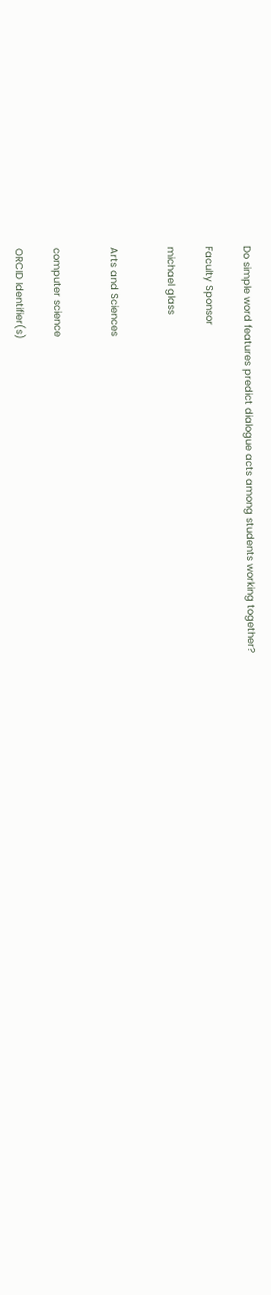Do simple word features predict dialogue acts among students working together?

Faculty Sponsor

michael glass


Arts and Sciences


computer science

ORCID Identifier(s)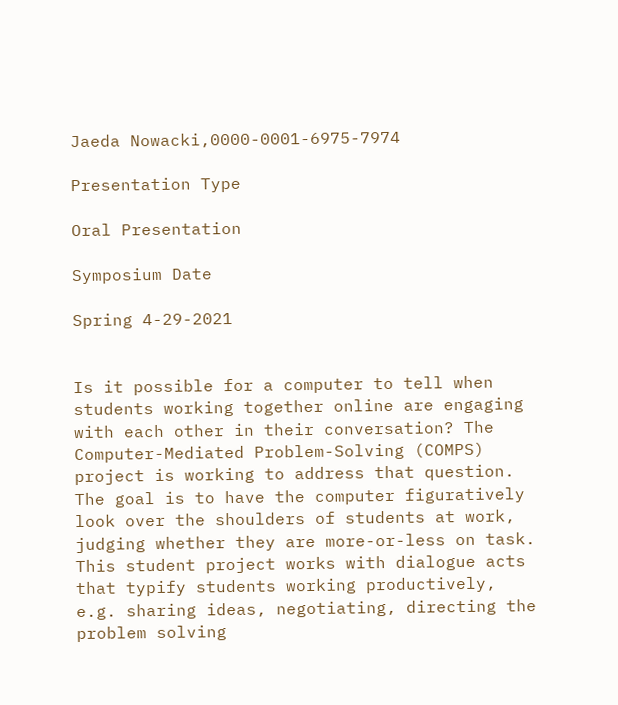Jaeda Nowacki,0000-0001-6975-7974

Presentation Type

Oral Presentation

Symposium Date

Spring 4-29-2021


Is it possible for a computer to tell when students working together online are engaging with each other in their conversation? The Computer-Mediated Problem-Solving (COMPS) project is working to address that question. The goal is to have the computer figuratively look over the shoulders of students at work, judging whether they are more-or-less on task. This student project works with dialogue acts that typify students working productively, e.g. sharing ideas, negotiating, directing the problem solving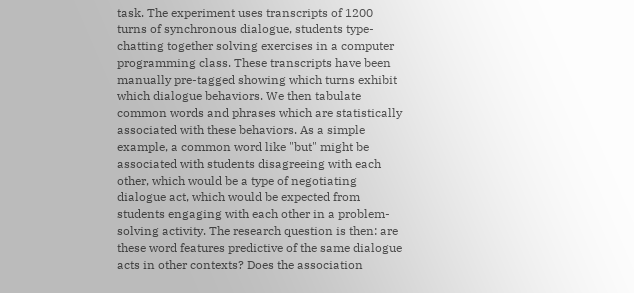task. The experiment uses transcripts of 1200 turns of synchronous dialogue, students type-chatting together solving exercises in a computer programming class. These transcripts have been manually pre-tagged showing which turns exhibit which dialogue behaviors. We then tabulate common words and phrases which are statistically associated with these behaviors. As a simple example, a common word like "but" might be associated with students disagreeing with each other, which would be a type of negotiating dialogue act, which would be expected from students engaging with each other in a problem-solving activity. The research question is then: are these word features predictive of the same dialogue acts in other contexts? Does the association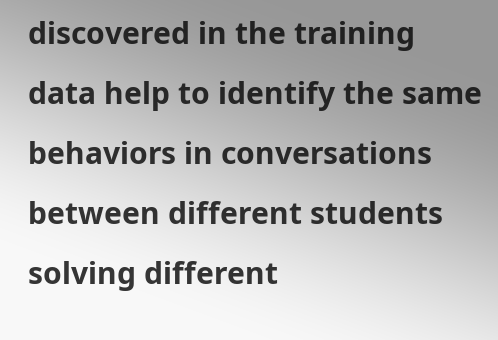discovered in the training data help to identify the same behaviors in conversations between different students solving different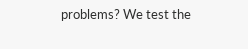problems? We test the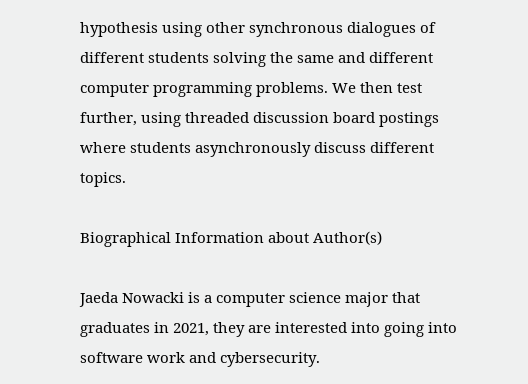hypothesis using other synchronous dialogues of different students solving the same and different computer programming problems. We then test further, using threaded discussion board postings where students asynchronously discuss different topics.

Biographical Information about Author(s)

Jaeda Nowacki is a computer science major that graduates in 2021, they are interested into going into software work and cybersecurity.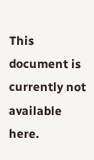This document is currently not available here.